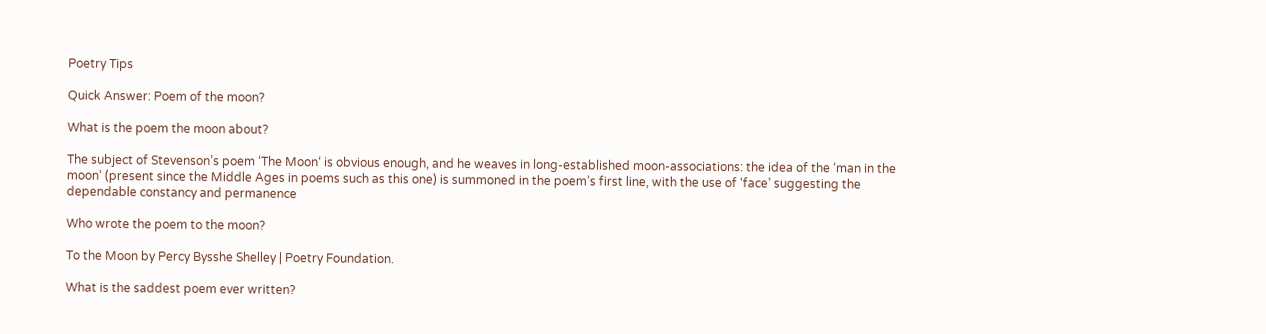Poetry Tips

Quick Answer: Poem of the moon?

What is the poem the moon about?

The subject of Stevenson’s poem ‘The Moon‘ is obvious enough, and he weaves in long-established moon-associations: the idea of the ‘man in the moon‘ (present since the Middle Ages in poems such as this one) is summoned in the poem’s first line, with the use of ‘face’ suggesting the dependable constancy and permanence

Who wrote the poem to the moon?

To the Moon by Percy Bysshe Shelley | Poetry Foundation.

What is the saddest poem ever written?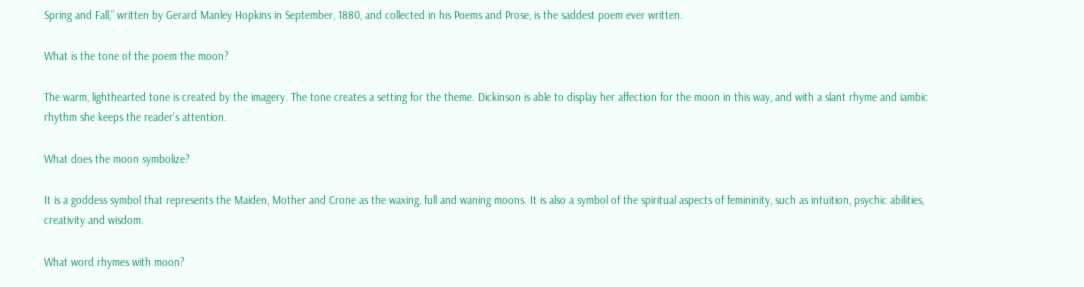Spring and Fall,” written by Gerard Manley Hopkins in September, 1880, and collected in his Poems and Prose, is the saddest poem ever written.

What is the tone of the poem the moon?

The warm, lighthearted tone is created by the imagery. The tone creates a setting for the theme. Dickinson is able to display her affection for the moon in this way, and with a slant rhyme and iambic rhythm she keeps the reader’s attention.

What does the moon symbolize?

It is a goddess symbol that represents the Maiden, Mother and Crone as the waxing, full and waning moons. It is also a symbol of the spiritual aspects of femininity, such as intuition, psychic abilities, creativity and wisdom.

What word rhymes with moon?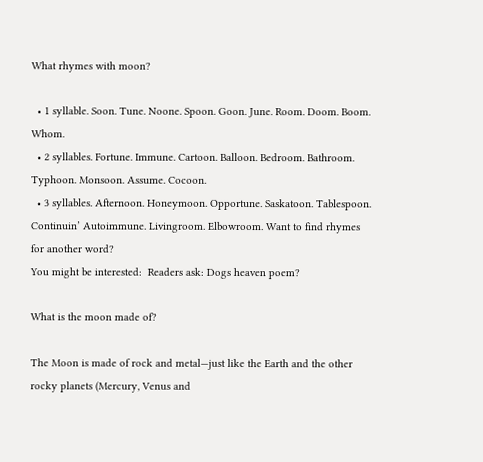What rhymes with moon?

  • 1 syllable. Soon. Tune. Noone. Spoon. Goon. June. Room. Doom. Boom. Whom.
  • 2 syllables. Fortune. Immune. Cartoon. Balloon. Bedroom. Bathroom. Typhoon. Monsoon. Assume. Cocoon.
  • 3 syllables. Afternoon. Honeymoon. Opportune. Saskatoon. Tablespoon. Continuin’ Autoimmune. Livingroom. Elbowroom. Want to find rhymes for another word?
You might be interested:  Readers ask: Dogs heaven poem?

What is the moon made of?

The Moon is made of rock and metal—just like the Earth and the other rocky planets (Mercury, Venus and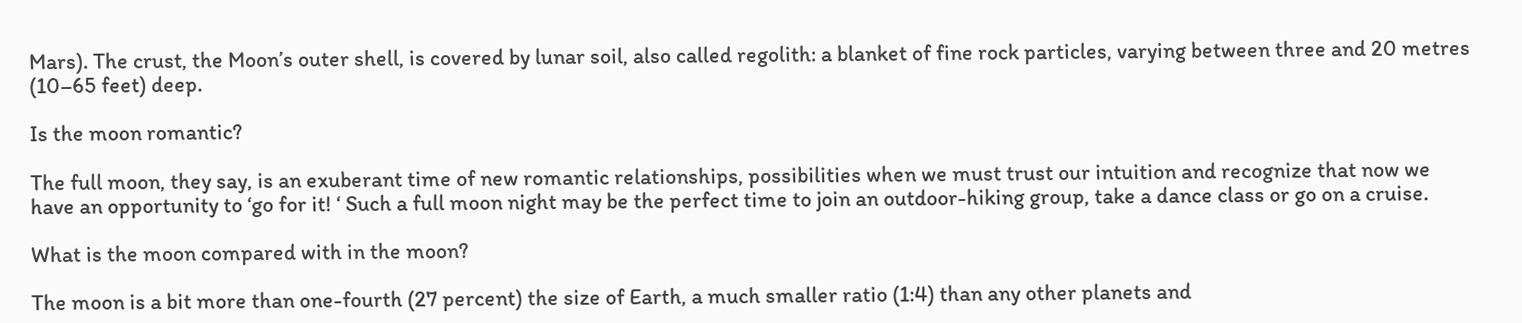Mars). The crust, the Moon’s outer shell, is covered by lunar soil, also called regolith: a blanket of fine rock particles, varying between three and 20 metres (10–65 feet) deep.

Is the moon romantic?

The full moon, they say, is an exuberant time of new romantic relationships, possibilities when we must trust our intuition and recognize that now we have an opportunity to ‘go for it! ‘ Such a full moon night may be the perfect time to join an outdoor-hiking group, take a dance class or go on a cruise.

What is the moon compared with in the moon?

The moon is a bit more than one-fourth (27 percent) the size of Earth, a much smaller ratio (1:4) than any other planets and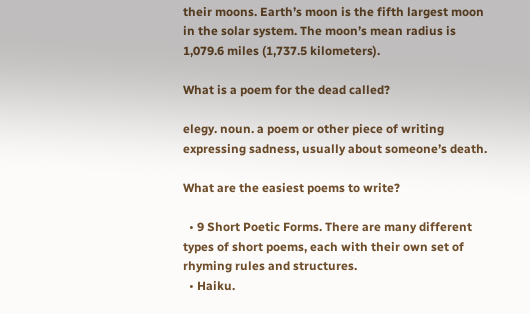their moons. Earth’s moon is the fifth largest moon in the solar system. The moon’s mean radius is 1,079.6 miles (1,737.5 kilometers).

What is a poem for the dead called?

elegy. noun. a poem or other piece of writing expressing sadness, usually about someone’s death.

What are the easiest poems to write?

  • 9 Short Poetic Forms. There are many different types of short poems, each with their own set of rhyming rules and structures.
  • Haiku.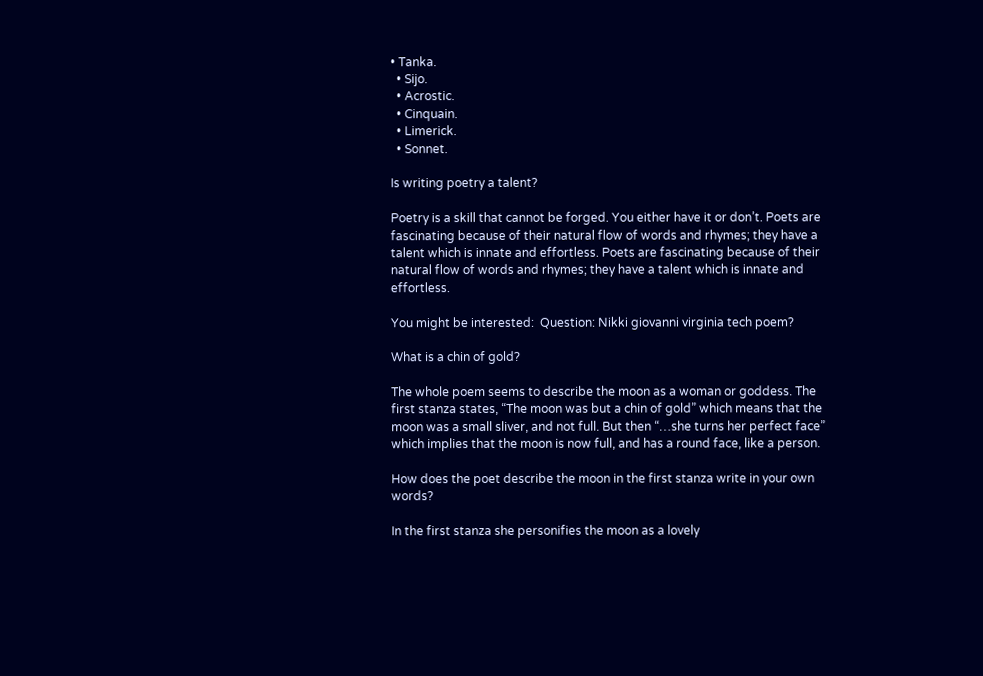• Tanka.
  • Sijo.
  • Acrostic.
  • Cinquain.
  • Limerick.
  • Sonnet.

Is writing poetry a talent?

Poetry is a skill that cannot be forged. You either have it or don’t. Poets are fascinating because of their natural flow of words and rhymes; they have a talent which is innate and effortless. Poets are fascinating because of their natural flow of words and rhymes; they have a talent which is innate and effortless.

You might be interested:  Question: Nikki giovanni virginia tech poem?

What is a chin of gold?

The whole poem seems to describe the moon as a woman or goddess. The first stanza states, “The moon was but a chin of gold” which means that the moon was a small sliver, and not full. But then “…she turns her perfect face” which implies that the moon is now full, and has a round face, like a person.

How does the poet describe the moon in the first stanza write in your own words?

In the first stanza she personifies the moon as a lovely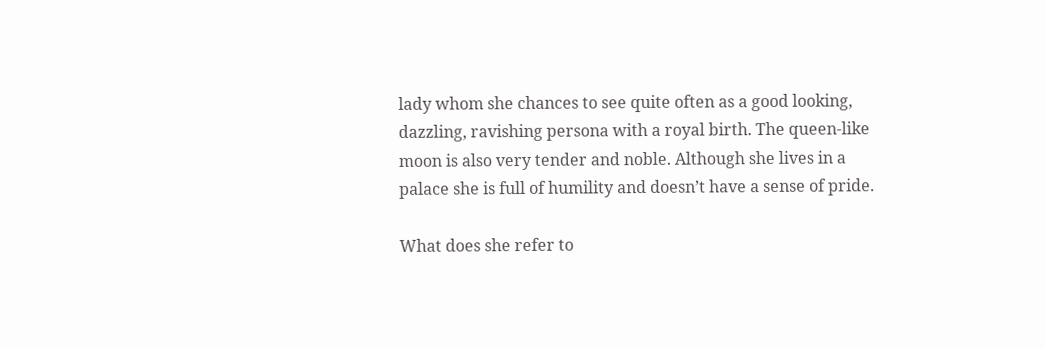lady whom she chances to see quite often as a good looking, dazzling, ravishing persona with a royal birth. The queen-like moon is also very tender and noble. Although she lives in a palace she is full of humility and doesn’t have a sense of pride.

What does she refer to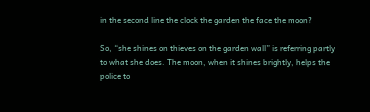in the second line the clock the garden the face the moon?

So, “she shines on thieves on the garden wall” is referring partly to what she does. The moon, when it shines brightly, helps the police to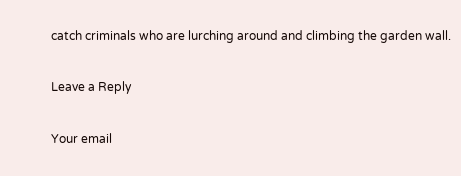catch criminals who are lurching around and climbing the garden wall.

Leave a Reply

Your email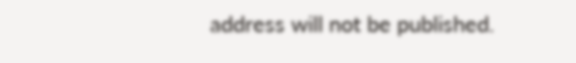address will not be published.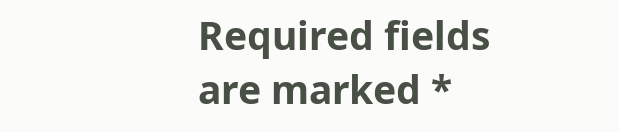Required fields are marked *